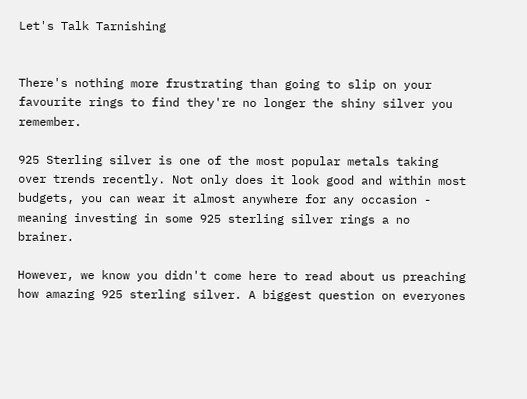Let's Talk Tarnishing


There's nothing more frustrating than going to slip on your favourite rings to find they're no longer the shiny silver you remember.

925 Sterling silver is one of the most popular metals taking over trends recently. Not only does it look good and within most budgets, you can wear it almost anywhere for any occasion - meaning investing in some 925 sterling silver rings a no brainer.

However, we know you didn't come here to read about us preaching how amazing 925 sterling silver. A biggest question on everyones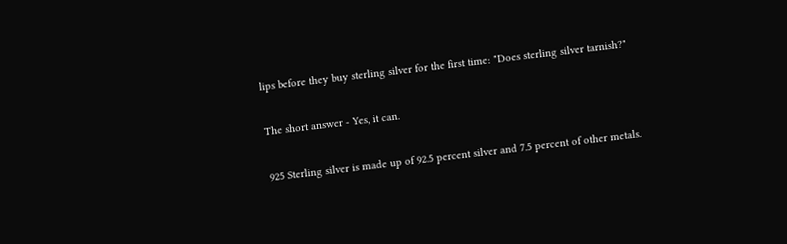lips before they buy sterling silver for the first time: "Does sterling silver tarnish?"

The short answer - Yes, it can.

925 Sterling silver is made up of 92.5 percent silver and 7.5 percent of other metals.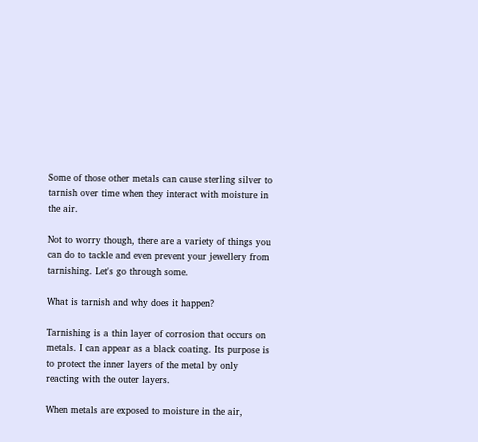Some of those other metals can cause sterling silver to tarnish over time when they interact with moisture in the air.

Not to worry though, there are a variety of things you can do to tackle and even prevent your jewellery from tarnishing. Let's go through some.

What is tarnish and why does it happen?

Tarnishing is a thin layer of corrosion that occurs on metals. I can appear as a black coating. Its purpose is to protect the inner layers of the metal by only reacting with the outer layers.

When metals are exposed to moisture in the air,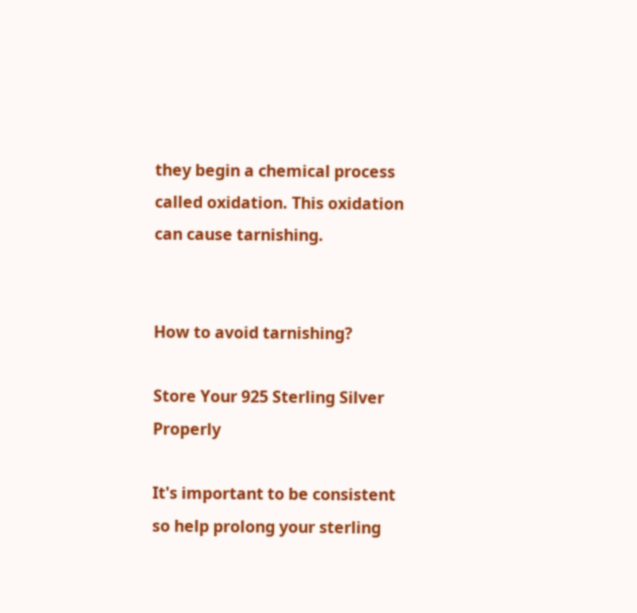they begin a chemical process called oxidation. This oxidation can cause tarnishing.


How to avoid tarnishing?

Store Your 925 Sterling Silver Properly

It's important to be consistent so help prolong your sterling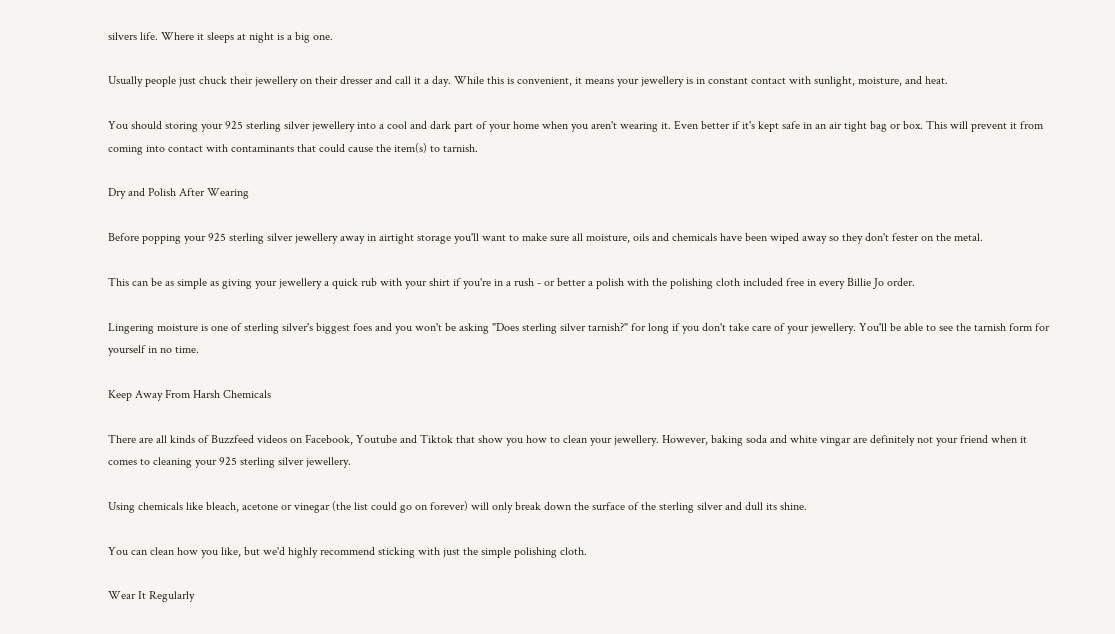silvers life. Where it sleeps at night is a big one.

Usually people just chuck their jewellery on their dresser and call it a day. While this is convenient, it means your jewellery is in constant contact with sunlight, moisture, and heat.

You should storing your 925 sterling silver jewellery into a cool and dark part of your home when you aren't wearing it. Even better if it's kept safe in an air tight bag or box. This will prevent it from coming into contact with contaminants that could cause the item(s) to tarnish.

Dry and Polish After Wearing

Before popping your 925 sterling silver jewellery away in airtight storage you'll want to make sure all moisture, oils and chemicals have been wiped away so they don't fester on the metal.

This can be as simple as giving your jewellery a quick rub with your shirt if you're in a rush - or better a polish with the polishing cloth included free in every Billie Jo order.

Lingering moisture is one of sterling silver's biggest foes and you won't be asking "Does sterling silver tarnish?" for long if you don't take care of your jewellery. You'll be able to see the tarnish form for yourself in no time.

Keep Away From Harsh Chemicals

There are all kinds of Buzzfeed videos on Facebook, Youtube and Tiktok that show you how to clean your jewellery. However, baking soda and white vingar are definitely not your friend when it comes to cleaning your 925 sterling silver jewellery.

Using chemicals like bleach, acetone or vinegar (the list could go on forever) will only break down the surface of the sterling silver and dull its shine.

You can clean how you like, but we'd highly recommend sticking with just the simple polishing cloth.

Wear It Regularly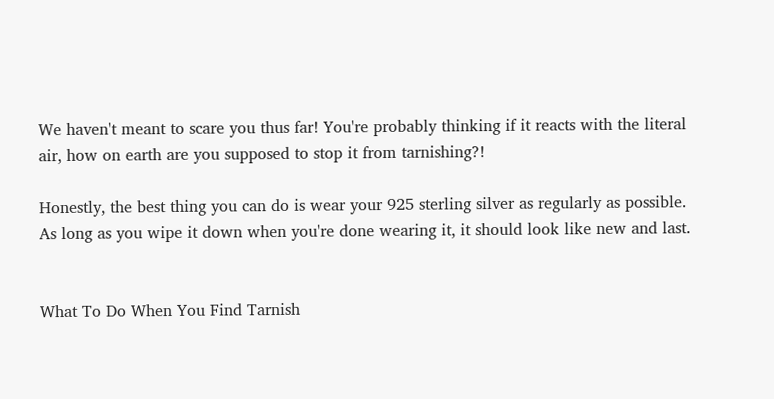We haven't meant to scare you thus far! You're probably thinking if it reacts with the literal air, how on earth are you supposed to stop it from tarnishing?!

Honestly, the best thing you can do is wear your 925 sterling silver as regularly as possible. As long as you wipe it down when you're done wearing it, it should look like new and last.


What To Do When You Find Tarnish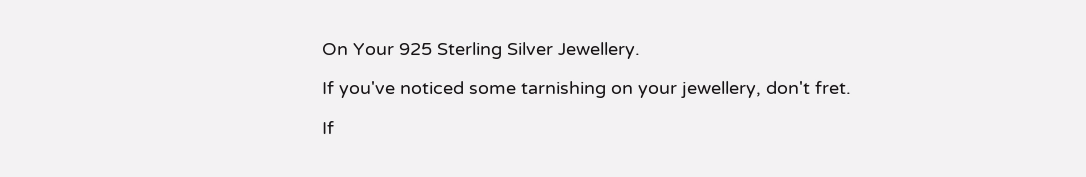On Your 925 Sterling Silver Jewellery.

If you've noticed some tarnishing on your jewellery, don't fret.

If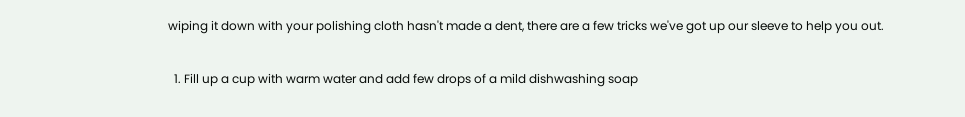wiping it down with your polishing cloth hasn't made a dent, there are a few tricks we've got up our sleeve to help you out.

  1. Fill up a cup with warm water and add few drops of a mild dishwashing soap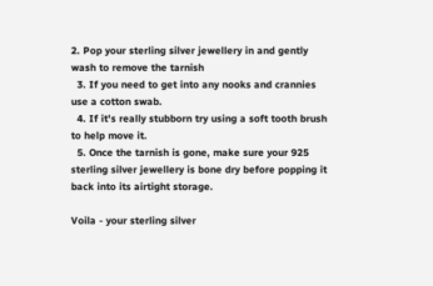2. Pop your sterling silver jewellery in and gently wash to remove the tarnish
  3. If you need to get into any nooks and crannies use a cotton swab.
  4. If it's really stubborn try using a soft tooth brush to help move it.
  5. Once the tarnish is gone, make sure your 925 sterling silver jewellery is bone dry before popping it back into its airtight storage.

Voila - your sterling silver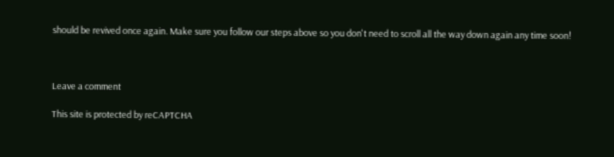should be revived once again. Make sure you follow our steps above so you don't need to scroll all the way down again any time soon!



Leave a comment

This site is protected by reCAPTCHA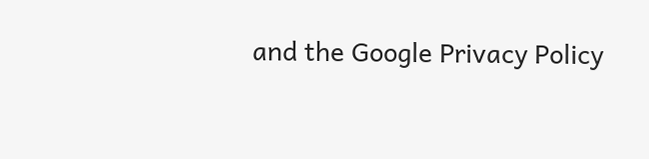and the Google Privacy Policy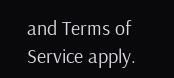and Terms of Service apply.